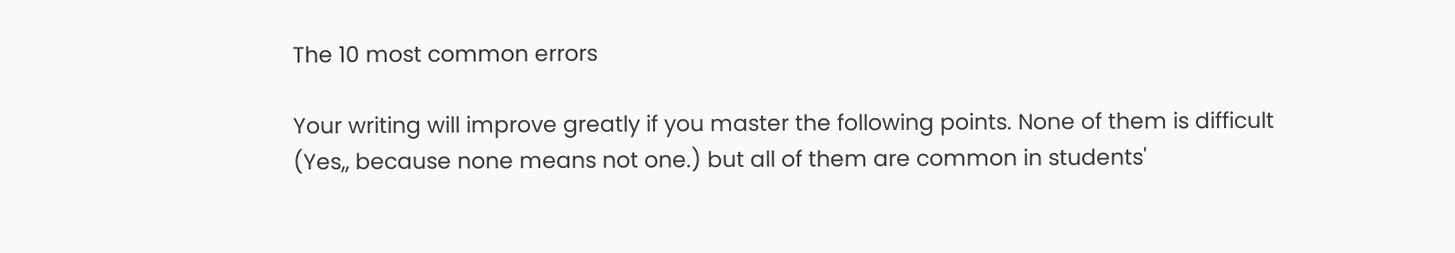The 10 most common errors

Your writing will improve greatly if you master the following points. None of them is difficult (Yes,, because none means not one.) but all of them are common in students'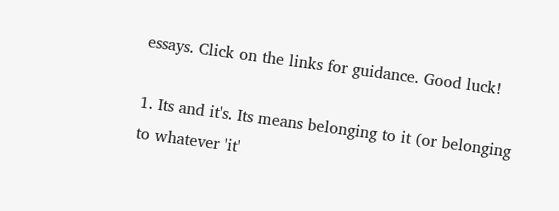essays. Click on the links for guidance. Good luck!

1. Its and it's. Its means belonging to it (or belonging to whatever 'it'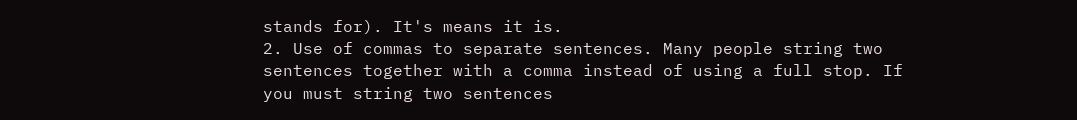stands for). It's means it is.
2. Use of commas to separate sentences. Many people string two sentences together with a comma instead of using a full stop. If you must string two sentences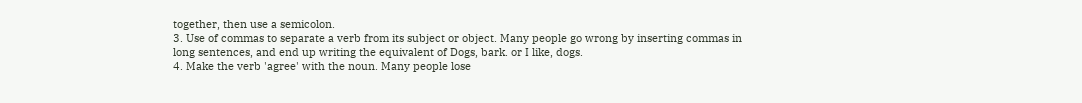together, then use a semicolon.
3. Use of commas to separate a verb from its subject or object. Many people go wrong by inserting commas in long sentences, and end up writing the equivalent of Dogs, bark. or I like, dogs.
4. Make the verb 'agree' with the noun. Many people lose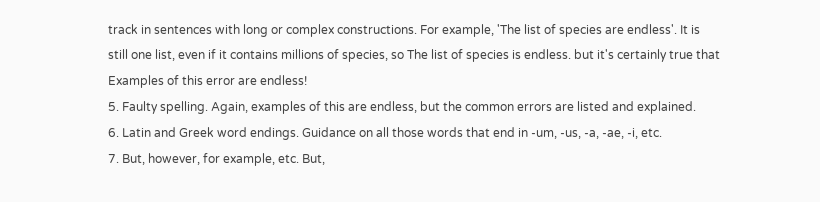track in sentences with long or complex constructions. For example, 'The list of species are endless'. It is still one list, even if it contains millions of species, so The list of species is endless. but it's certainly true that Examples of this error are endless!
5. Faulty spelling. Again, examples of this are endless, but the common errors are listed and explained.
6. Latin and Greek word endings. Guidance on all those words that end in -um, -us, -a, -ae, -i, etc.
7. But, however, for example, etc. But,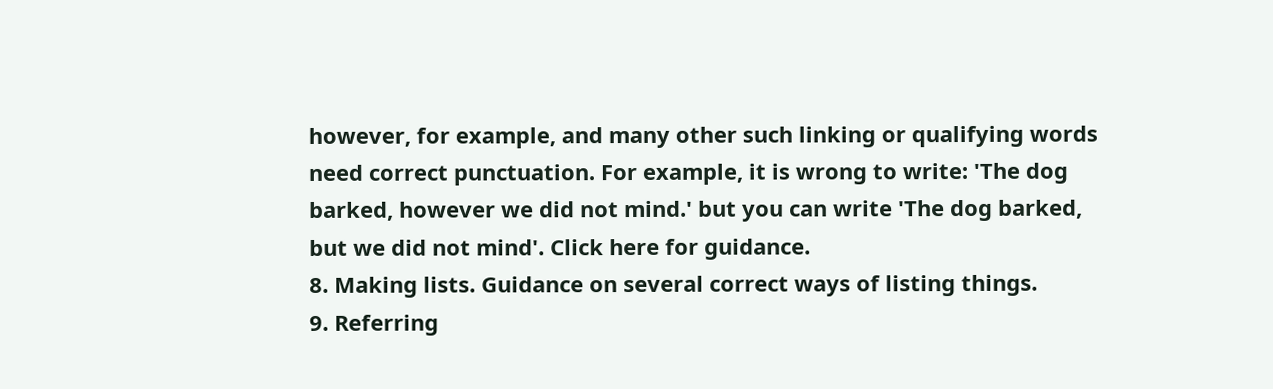however, for example, and many other such linking or qualifying words need correct punctuation. For example, it is wrong to write: 'The dog barked, however we did not mind.' but you can write 'The dog barked, but we did not mind'. Click here for guidance.
8. Making lists. Guidance on several correct ways of listing things.
9. Referring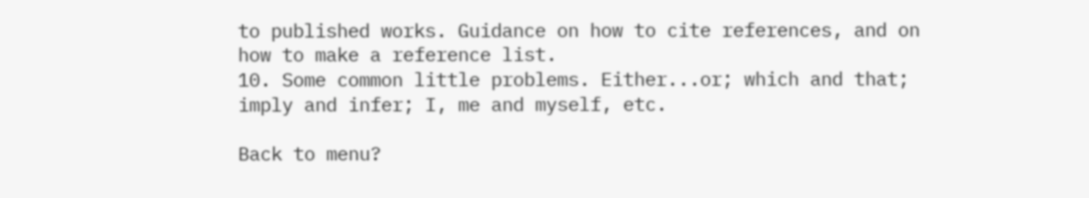to published works. Guidance on how to cite references, and on how to make a reference list.
10. Some common little problems. Either...or; which and that; imply and infer; I, me and myself, etc.

Back to menu?